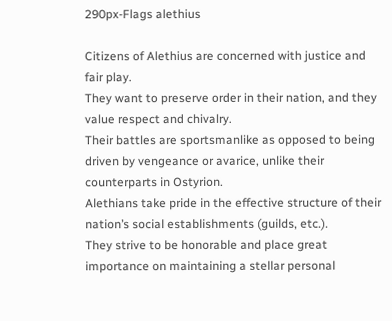290px-Flags alethius

Citizens of Alethius are concerned with justice and fair play.
They want to preserve order in their nation, and they value respect and chivalry.
Their battles are sportsmanlike as opposed to being driven by vengeance or avarice, unlike their counterparts in Ostyrion.
Alethians take pride in the effective structure of their nation’s social establishments (guilds, etc.).
They strive to be honorable and place great importance on maintaining a stellar personal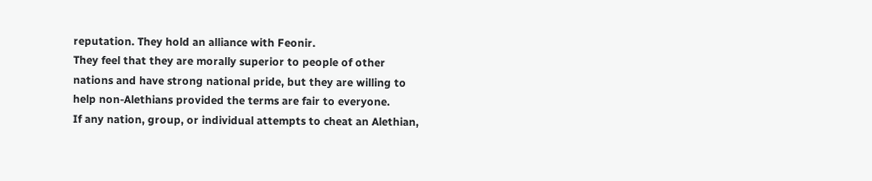reputation. They hold an alliance with Feonir.
They feel that they are morally superior to people of other nations and have strong national pride, but they are willing to help non-Alethians provided the terms are fair to everyone.
If any nation, group, or individual attempts to cheat an Alethian,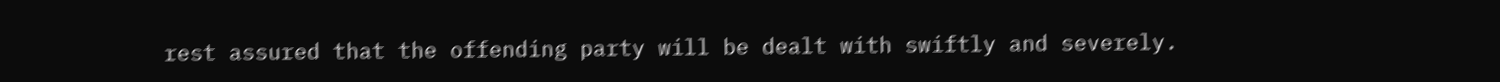rest assured that the offending party will be dealt with swiftly and severely.